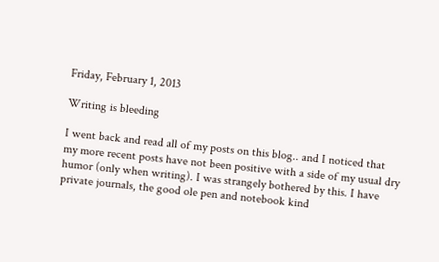Friday, February 1, 2013

Writing is bleeding

I went back and read all of my posts on this blog.. and I noticed that my more recent posts have not been positive with a side of my usual dry humor (only when writing). I was strangely bothered by this. I have private journals, the good ole pen and notebook kind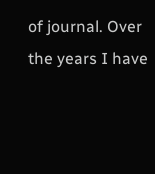of journal. Over the years I have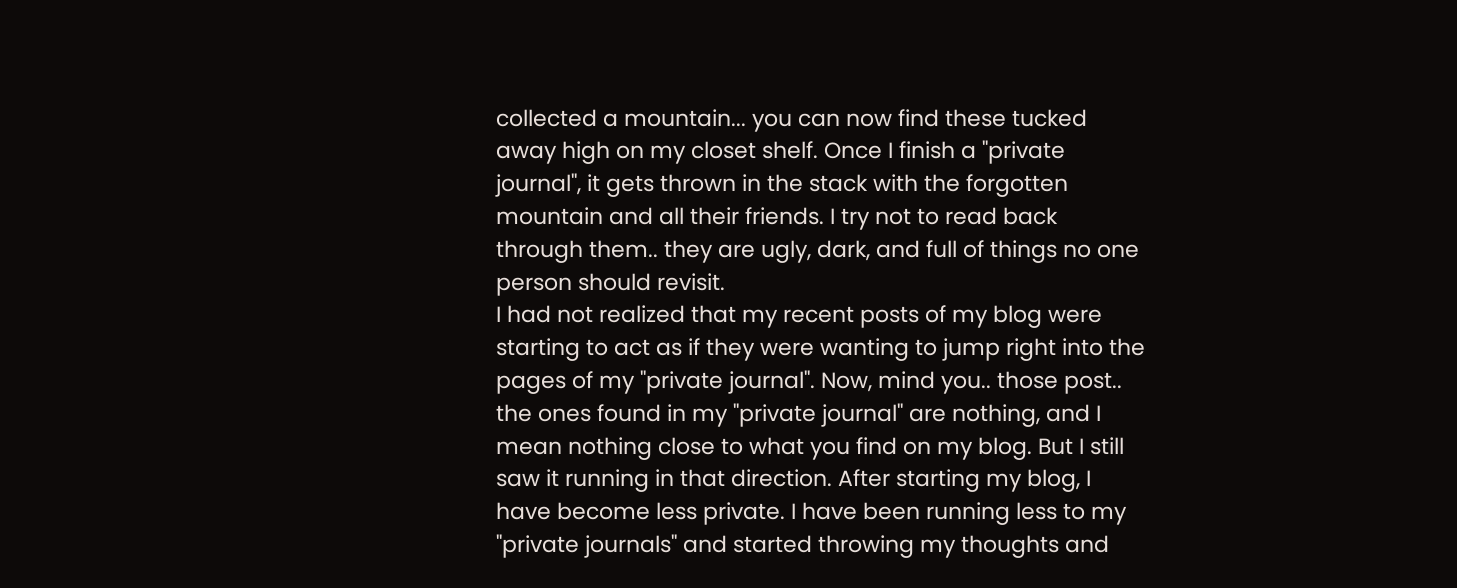collected a mountain... you can now find these tucked away high on my closet shelf. Once I finish a "private journal", it gets thrown in the stack with the forgotten mountain and all their friends. I try not to read back through them.. they are ugly, dark, and full of things no one person should revisit.
I had not realized that my recent posts of my blog were starting to act as if they were wanting to jump right into the pages of my "private journal". Now, mind you.. those post.. the ones found in my "private journal" are nothing, and I mean nothing close to what you find on my blog. But I still saw it running in that direction. After starting my blog, I have become less private. I have been running less to my "private journals" and started throwing my thoughts and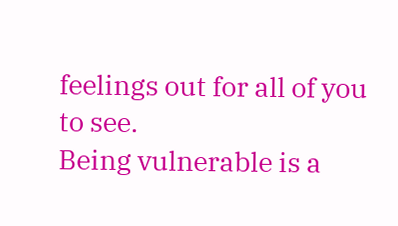feelings out for all of you to see.
Being vulnerable is a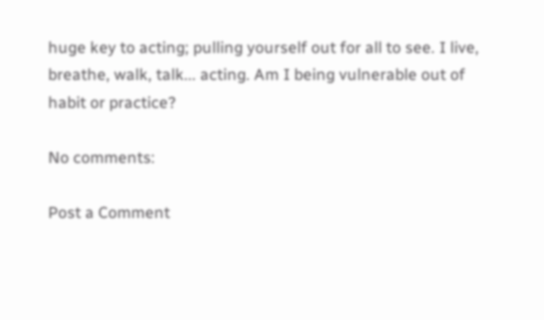huge key to acting; pulling yourself out for all to see. I live, breathe, walk, talk... acting. Am I being vulnerable out of habit or practice?

No comments:

Post a Comment